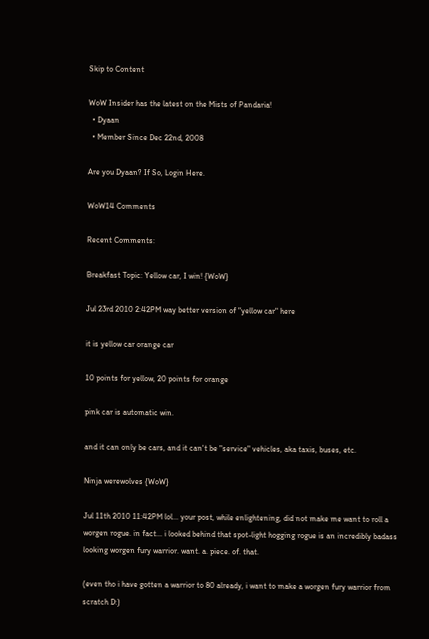Skip to Content

WoW Insider has the latest on the Mists of Pandaria!
  • Dyaan
  • Member Since Dec 22nd, 2008

Are you Dyaan? If So, Login Here.

WoW14 Comments

Recent Comments:

Breakfast Topic: Yellow car, I win! {WoW}

Jul 23rd 2010 2:42PM way better version of "yellow car" here

it is yellow car orange car

10 points for yellow, 20 points for orange

pink car is automatic win.

and it can only be cars, and it can't be "service" vehicles, aka taxis, buses, etc.

Ninja werewolves {WoW}

Jul 11th 2010 11:42PM lol... your post, while enlightening, did not make me want to roll a worgen rogue. in fact... i looked behind that spot-light hogging rogue is an incredibly badass looking worgen fury warrior. want. a. piece. of. that.

(even tho i have gotten a warrior to 80 already, i want to make a worgen fury warrior from scratch D:)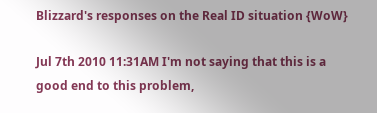Blizzard's responses on the Real ID situation {WoW}

Jul 7th 2010 11:31AM I'm not saying that this is a good end to this problem,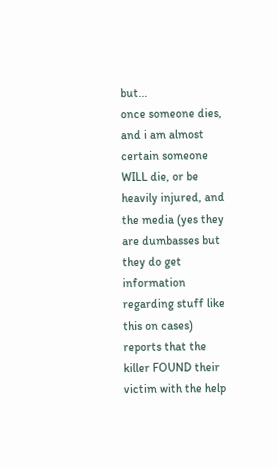but...
once someone dies, and i am almost certain someone WILL die, or be heavily injured, and the media (yes they are dumbasses but they do get information regarding stuff like this on cases) reports that the killer FOUND their victim with the help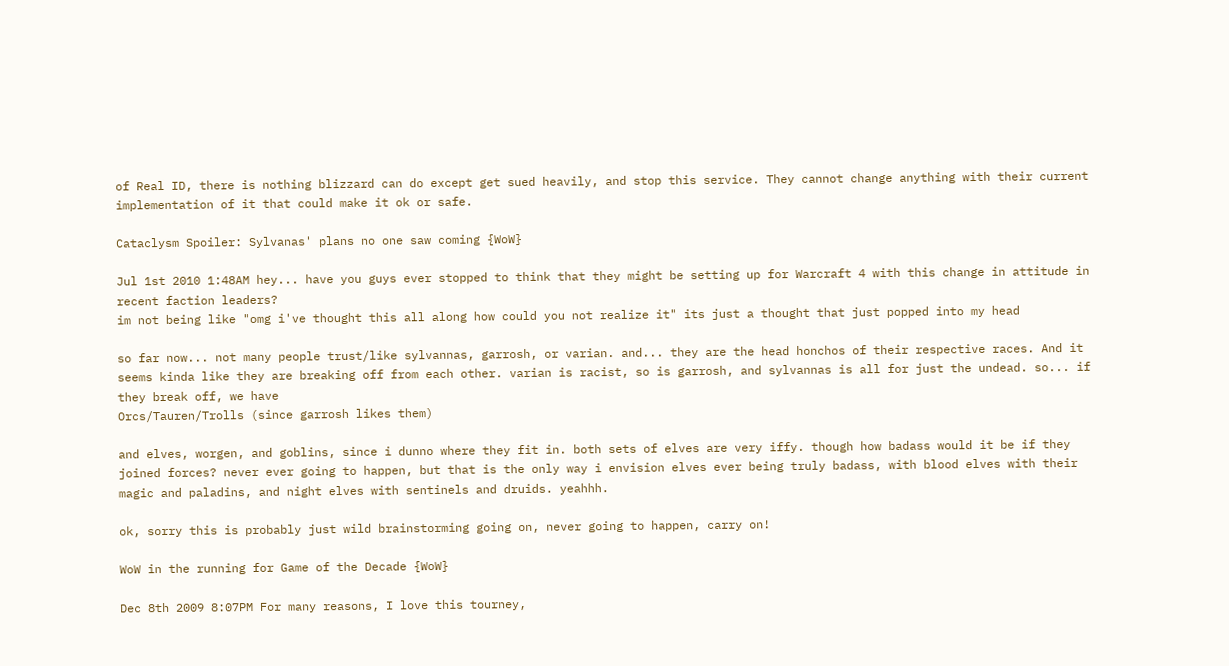of Real ID, there is nothing blizzard can do except get sued heavily, and stop this service. They cannot change anything with their current implementation of it that could make it ok or safe.

Cataclysm Spoiler: Sylvanas' plans no one saw coming {WoW}

Jul 1st 2010 1:48AM hey... have you guys ever stopped to think that they might be setting up for Warcraft 4 with this change in attitude in recent faction leaders?
im not being like "omg i've thought this all along how could you not realize it" its just a thought that just popped into my head

so far now... not many people trust/like sylvannas, garrosh, or varian. and... they are the head honchos of their respective races. And it seems kinda like they are breaking off from each other. varian is racist, so is garrosh, and sylvannas is all for just the undead. so... if they break off, we have
Orcs/Tauren/Trolls (since garrosh likes them)

and elves, worgen, and goblins, since i dunno where they fit in. both sets of elves are very iffy. though how badass would it be if they joined forces? never ever going to happen, but that is the only way i envision elves ever being truly badass, with blood elves with their magic and paladins, and night elves with sentinels and druids. yeahhh.

ok, sorry this is probably just wild brainstorming going on, never going to happen, carry on!

WoW in the running for Game of the Decade {WoW}

Dec 8th 2009 8:07PM For many reasons, I love this tourney,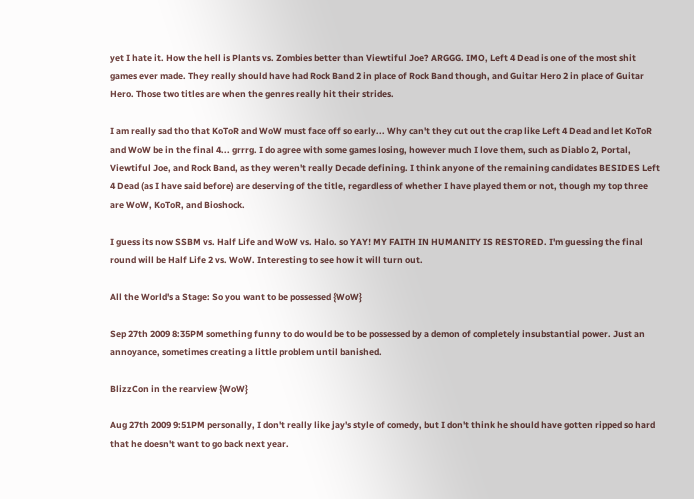yet I hate it. How the hell is Plants vs. Zombies better than Viewtiful Joe? ARGGG. IMO, Left 4 Dead is one of the most shit games ever made. They really should have had Rock Band 2 in place of Rock Band though, and Guitar Hero 2 in place of Guitar Hero. Those two titles are when the genres really hit their strides.

I am really sad tho that KoToR and WoW must face off so early... Why can't they cut out the crap like Left 4 Dead and let KoToR and WoW be in the final 4... grrrg. I do agree with some games losing, however much I love them, such as Diablo 2, Portal, Viewtiful Joe, and Rock Band, as they weren't really Decade defining. I think anyone of the remaining candidates BESIDES Left 4 Dead (as I have said before) are deserving of the title, regardless of whether I have played them or not, though my top three are WoW, KoToR, and Bioshock.

I guess its now SSBM vs. Half Life and WoW vs. Halo. so YAY! MY FAITH IN HUMANITY IS RESTORED. I'm guessing the final round will be Half Life 2 vs. WoW. Interesting to see how it will turn out.

All the World's a Stage: So you want to be possessed {WoW}

Sep 27th 2009 8:35PM something funny to do would be to be possessed by a demon of completely insubstantial power. Just an annoyance, sometimes creating a little problem until banished.

BlizzCon in the rearview {WoW}

Aug 27th 2009 9:51PM personally, I don't really like jay's style of comedy, but I don't think he should have gotten ripped so hard that he doesn't want to go back next year.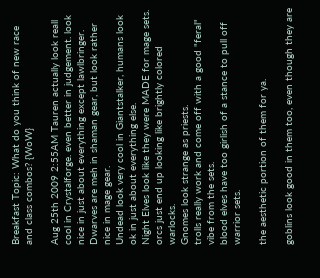Breakfast Topic: What do you think of new race and class combos? {WoW}

Aug 25th 2009 2:55AM Tauren actually look reall cool in Crystalforge. even better in judgement. look nice in just about everything except lawlbringer.
Dwarves are meh in shaman gear, but look rather nice in mage gear.
Undead look very cool in Giantstalker, humans look ok in just about everything else.
Night Elves look like they were MADE for mage sets.
orcs just end up looking like brightly colored warlocks.
Gnomes look strange as priests.
trolls really work and come off with a good "feral" vibe from the sets.
blood elves have too girlish of a stance to pull off warrior sets.

the aesthetic portion of them for ya.

goblins look good in them too, even though they are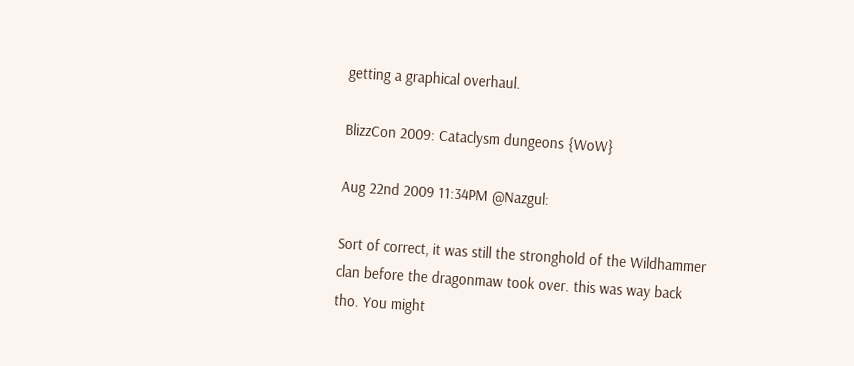getting a graphical overhaul.

BlizzCon 2009: Cataclysm dungeons {WoW}

Aug 22nd 2009 11:34PM @Nazgul:

Sort of correct, it was still the stronghold of the Wildhammer clan before the dragonmaw took over. this was way back tho. You might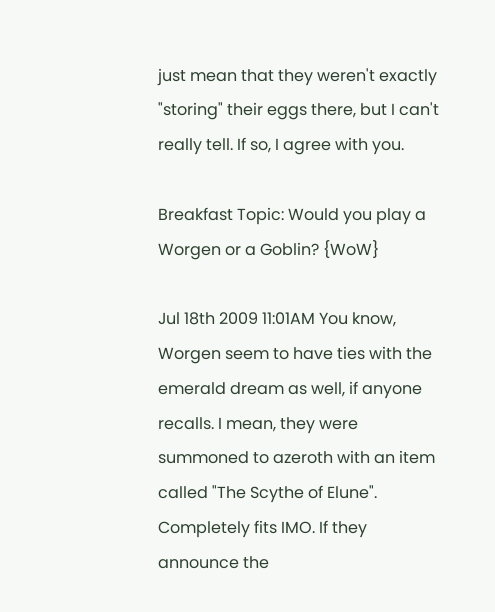just mean that they weren't exactly "storing" their eggs there, but I can't really tell. If so, I agree with you.

Breakfast Topic: Would you play a Worgen or a Goblin? {WoW}

Jul 18th 2009 11:01AM You know, Worgen seem to have ties with the emerald dream as well, if anyone recalls. I mean, they were summoned to azeroth with an item called "The Scythe of Elune". Completely fits IMO. If they announce the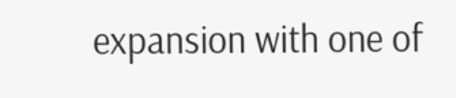expansion with one of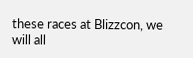these races at Blizzcon, we will all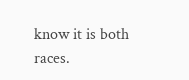know it is both races.